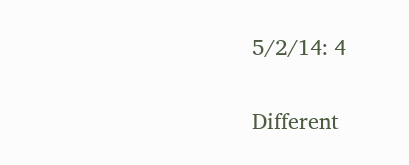5/2/14: 4

Different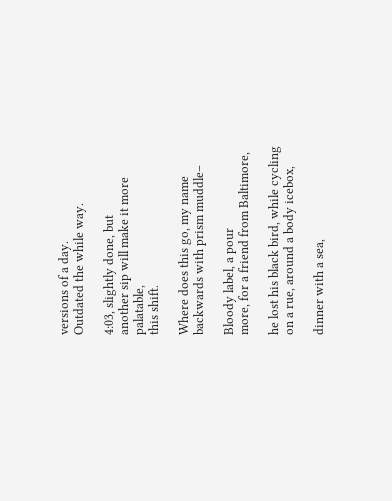versions of a day.
Outdated the while way.

4:03, slightly done, but
another sip will make it more palatable,
this shift.

Where does this go, my name
backwards with prism muddle–

Bloody label, a pour
more, for a friend from Baltimore,

he lost his black bird, while cycling
on a rue, around a body icebox,

dinner with a sea,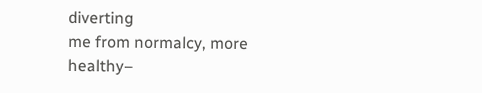diverting
me from normalcy, more healthy–